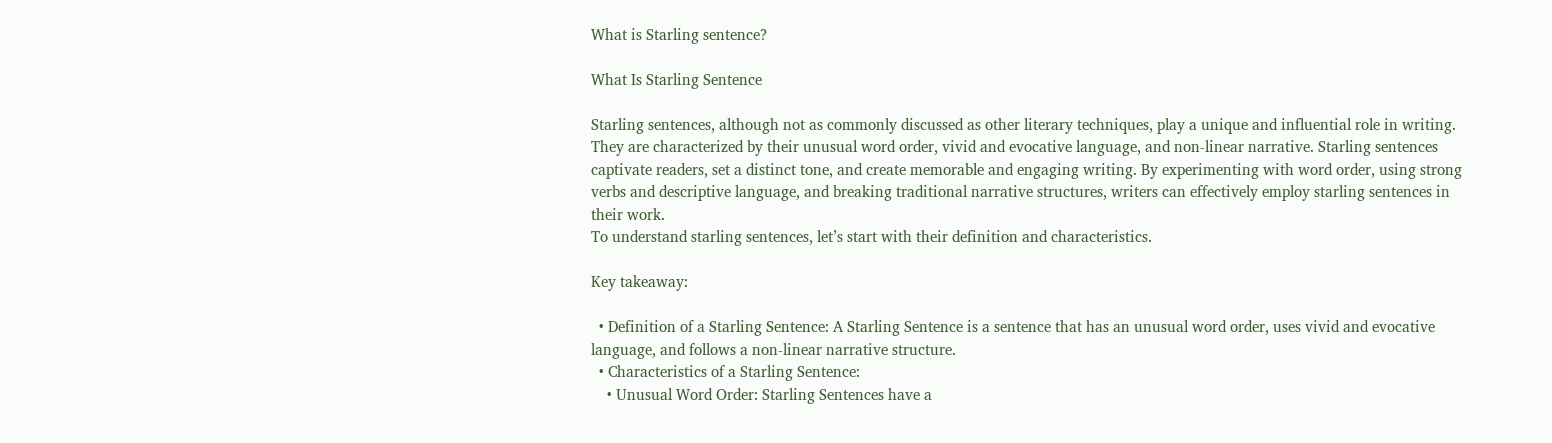What is Starling sentence?

What Is Starling Sentence

Starling sentences, although not as commonly discussed as other literary techniques, play a unique and influential role in writing. They are characterized by their unusual word order, vivid and evocative language, and non-linear narrative. Starling sentences captivate readers, set a distinct tone, and create memorable and engaging writing. By experimenting with word order, using strong verbs and descriptive language, and breaking traditional narrative structures, writers can effectively employ starling sentences in their work.
To understand starling sentences, let’s start with their definition and characteristics.

Key takeaway:

  • Definition of a Starling Sentence: A Starling Sentence is a sentence that has an unusual word order, uses vivid and evocative language, and follows a non-linear narrative structure.
  • Characteristics of a Starling Sentence:
    • Unusual Word Order: Starling Sentences have a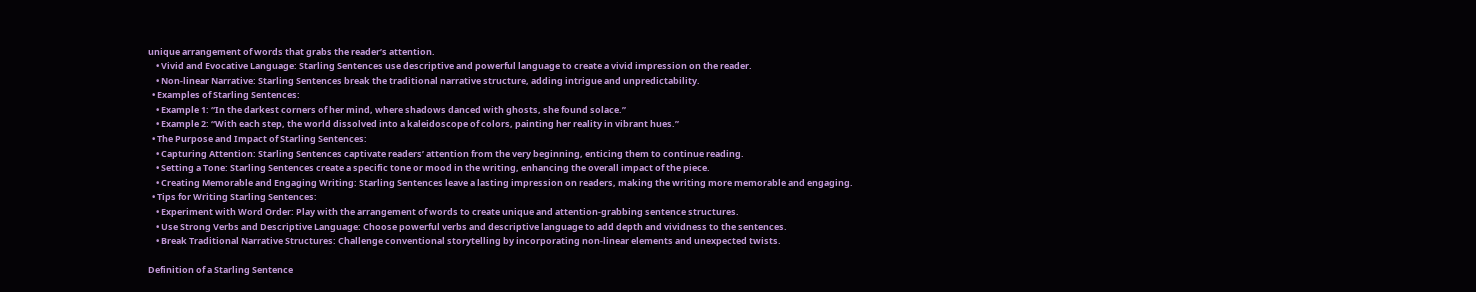unique arrangement of words that grabs the reader’s attention.
    • Vivid and Evocative Language: Starling Sentences use descriptive and powerful language to create a vivid impression on the reader.
    • Non-linear Narrative: Starling Sentences break the traditional narrative structure, adding intrigue and unpredictability.
  • Examples of Starling Sentences:
    • Example 1: “In the darkest corners of her mind, where shadows danced with ghosts, she found solace.”
    • Example 2: “With each step, the world dissolved into a kaleidoscope of colors, painting her reality in vibrant hues.”
  • The Purpose and Impact of Starling Sentences:
    • Capturing Attention: Starling Sentences captivate readers’ attention from the very beginning, enticing them to continue reading.
    • Setting a Tone: Starling Sentences create a specific tone or mood in the writing, enhancing the overall impact of the piece.
    • Creating Memorable and Engaging Writing: Starling Sentences leave a lasting impression on readers, making the writing more memorable and engaging.
  • Tips for Writing Starling Sentences:
    • Experiment with Word Order: Play with the arrangement of words to create unique and attention-grabbing sentence structures.
    • Use Strong Verbs and Descriptive Language: Choose powerful verbs and descriptive language to add depth and vividness to the sentences.
    • Break Traditional Narrative Structures: Challenge conventional storytelling by incorporating non-linear elements and unexpected twists.

Definition of a Starling Sentence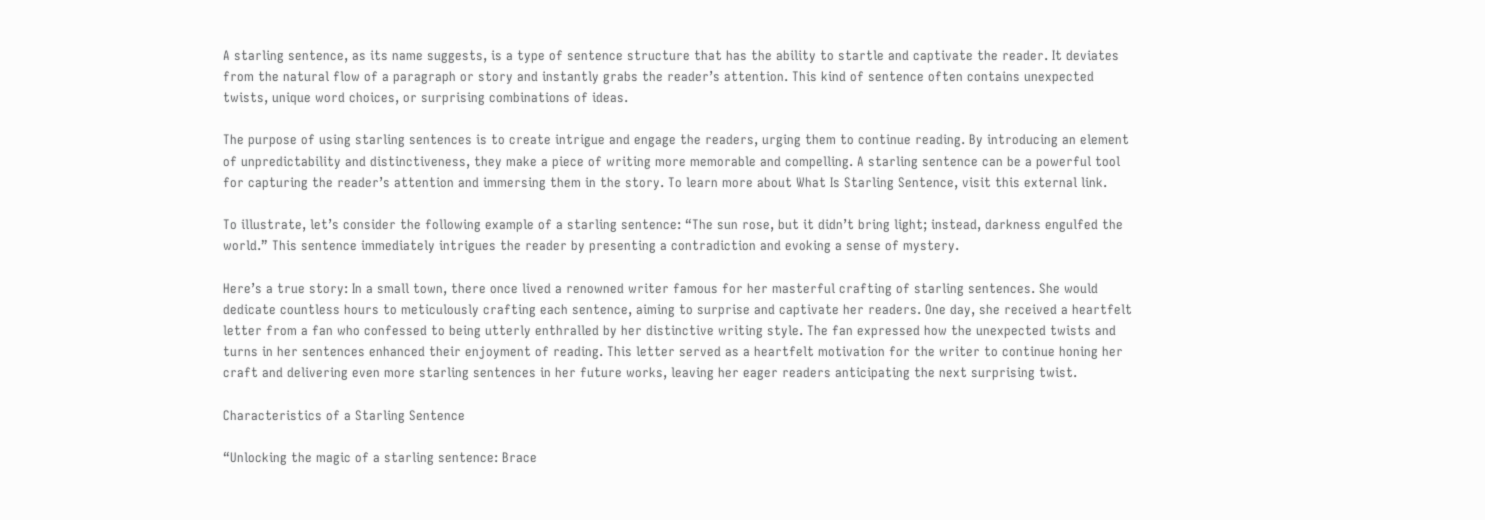A starling sentence, as its name suggests, is a type of sentence structure that has the ability to startle and captivate the reader. It deviates from the natural flow of a paragraph or story and instantly grabs the reader’s attention. This kind of sentence often contains unexpected twists, unique word choices, or surprising combinations of ideas.

The purpose of using starling sentences is to create intrigue and engage the readers, urging them to continue reading. By introducing an element of unpredictability and distinctiveness, they make a piece of writing more memorable and compelling. A starling sentence can be a powerful tool for capturing the reader’s attention and immersing them in the story. To learn more about What Is Starling Sentence, visit this external link.

To illustrate, let’s consider the following example of a starling sentence: “The sun rose, but it didn’t bring light; instead, darkness engulfed the world.” This sentence immediately intrigues the reader by presenting a contradiction and evoking a sense of mystery.

Here’s a true story: In a small town, there once lived a renowned writer famous for her masterful crafting of starling sentences. She would dedicate countless hours to meticulously crafting each sentence, aiming to surprise and captivate her readers. One day, she received a heartfelt letter from a fan who confessed to being utterly enthralled by her distinctive writing style. The fan expressed how the unexpected twists and turns in her sentences enhanced their enjoyment of reading. This letter served as a heartfelt motivation for the writer to continue honing her craft and delivering even more starling sentences in her future works, leaving her eager readers anticipating the next surprising twist.

Characteristics of a Starling Sentence

“Unlocking the magic of a starling sentence: Brace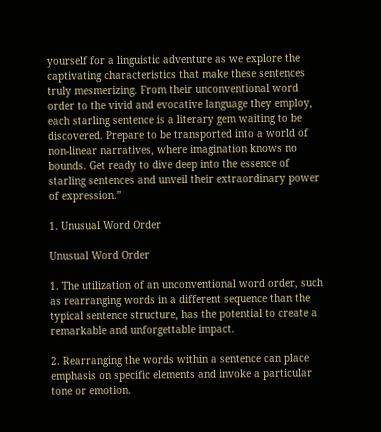yourself for a linguistic adventure as we explore the captivating characteristics that make these sentences truly mesmerizing. From their unconventional word order to the vivid and evocative language they employ, each starling sentence is a literary gem waiting to be discovered. Prepare to be transported into a world of non-linear narratives, where imagination knows no bounds. Get ready to dive deep into the essence of starling sentences and unveil their extraordinary power of expression.”

1. Unusual Word Order

Unusual Word Order

1. The utilization of an unconventional word order, such as rearranging words in a different sequence than the typical sentence structure, has the potential to create a remarkable and unforgettable impact.

2. Rearranging the words within a sentence can place emphasis on specific elements and invoke a particular tone or emotion.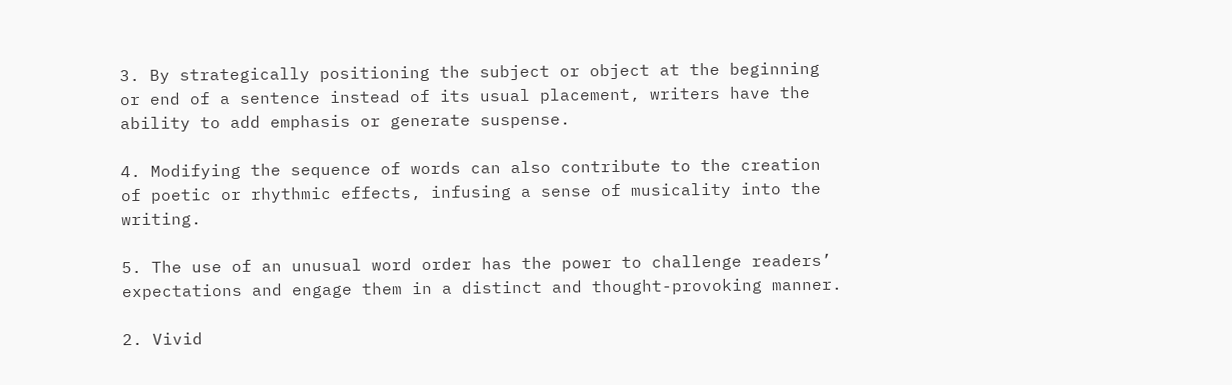3. By strategically positioning the subject or object at the beginning or end of a sentence instead of its usual placement, writers have the ability to add emphasis or generate suspense.

4. Modifying the sequence of words can also contribute to the creation of poetic or rhythmic effects, infusing a sense of musicality into the writing.

5. The use of an unusual word order has the power to challenge readers’ expectations and engage them in a distinct and thought-provoking manner.

2. Vivid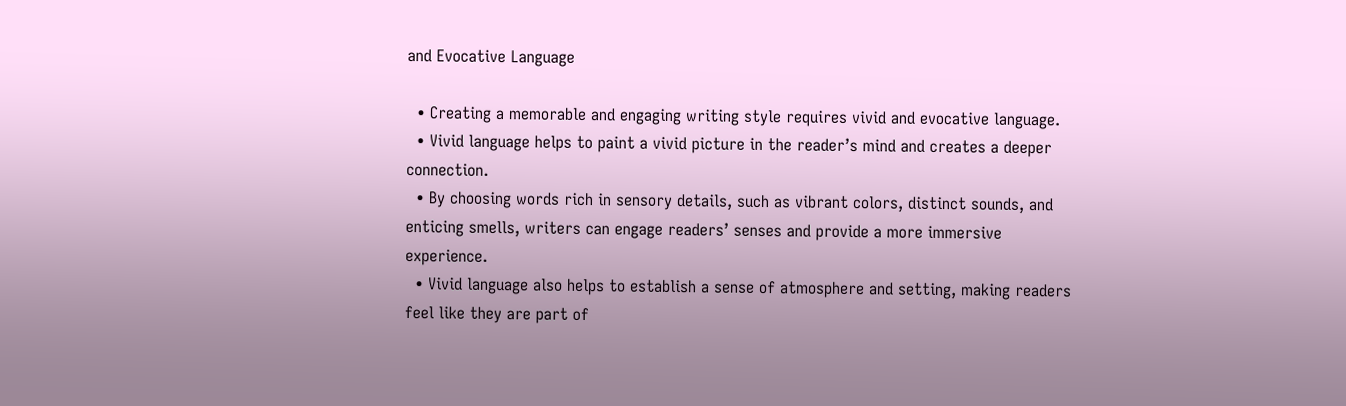and Evocative Language

  • Creating a memorable and engaging writing style requires vivid and evocative language.
  • Vivid language helps to paint a vivid picture in the reader’s mind and creates a deeper connection.
  • By choosing words rich in sensory details, such as vibrant colors, distinct sounds, and enticing smells, writers can engage readers’ senses and provide a more immersive experience.
  • Vivid language also helps to establish a sense of atmosphere and setting, making readers feel like they are part of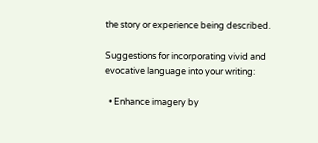the story or experience being described.

Suggestions for incorporating vivid and evocative language into your writing:

  • Enhance imagery by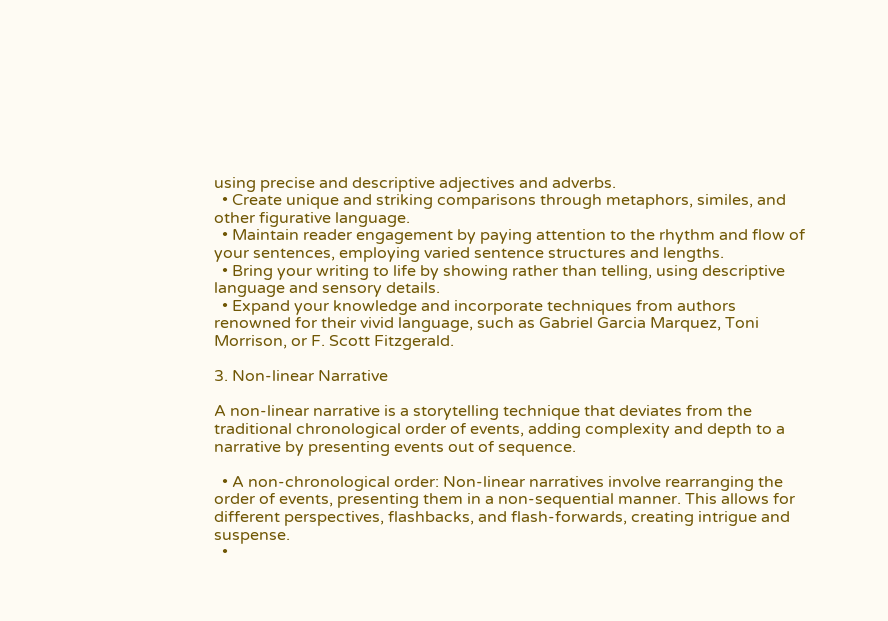using precise and descriptive adjectives and adverbs.
  • Create unique and striking comparisons through metaphors, similes, and other figurative language.
  • Maintain reader engagement by paying attention to the rhythm and flow of your sentences, employing varied sentence structures and lengths.
  • Bring your writing to life by showing rather than telling, using descriptive language and sensory details.
  • Expand your knowledge and incorporate techniques from authors renowned for their vivid language, such as Gabriel Garcia Marquez, Toni Morrison, or F. Scott Fitzgerald.

3. Non-linear Narrative

A non-linear narrative is a storytelling technique that deviates from the traditional chronological order of events, adding complexity and depth to a narrative by presenting events out of sequence.

  • A non-chronological order: Non-linear narratives involve rearranging the order of events, presenting them in a non-sequential manner. This allows for different perspectives, flashbacks, and flash-forwards, creating intrigue and suspense.
  •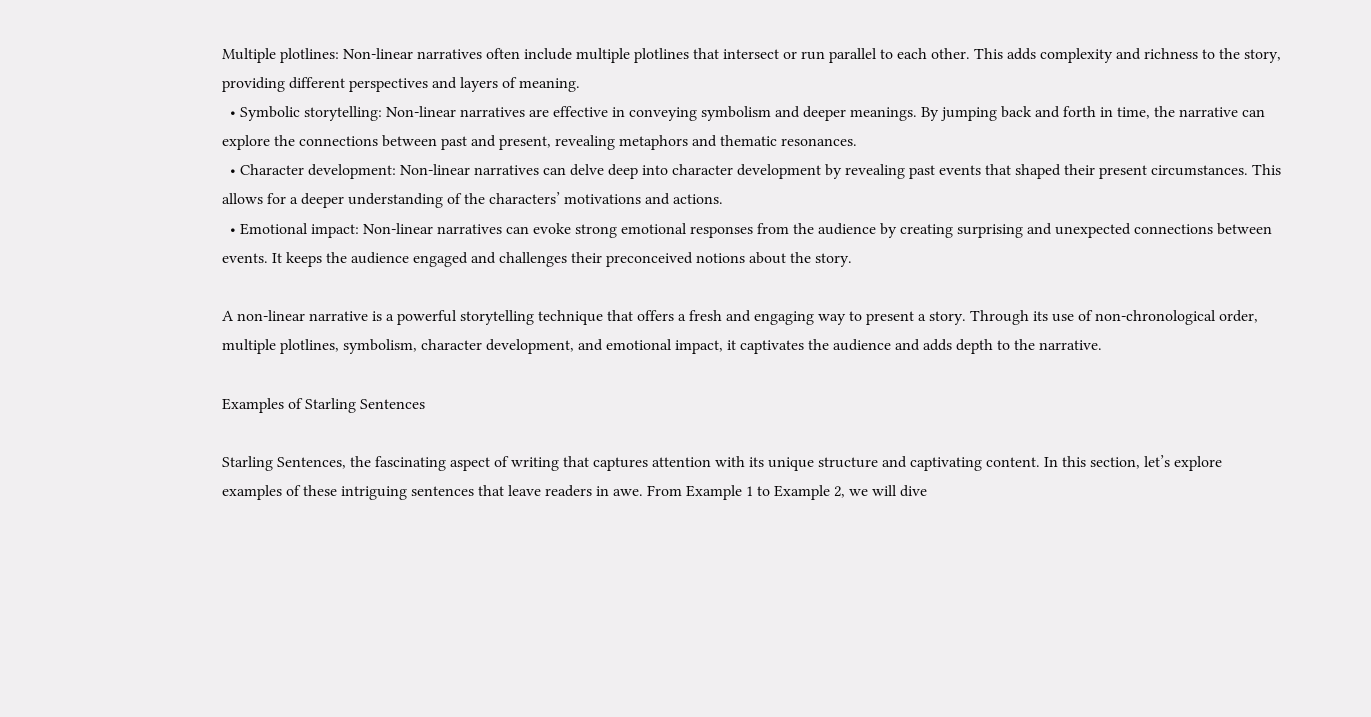Multiple plotlines: Non-linear narratives often include multiple plotlines that intersect or run parallel to each other. This adds complexity and richness to the story, providing different perspectives and layers of meaning.
  • Symbolic storytelling: Non-linear narratives are effective in conveying symbolism and deeper meanings. By jumping back and forth in time, the narrative can explore the connections between past and present, revealing metaphors and thematic resonances.
  • Character development: Non-linear narratives can delve deep into character development by revealing past events that shaped their present circumstances. This allows for a deeper understanding of the characters’ motivations and actions.
  • Emotional impact: Non-linear narratives can evoke strong emotional responses from the audience by creating surprising and unexpected connections between events. It keeps the audience engaged and challenges their preconceived notions about the story.

A non-linear narrative is a powerful storytelling technique that offers a fresh and engaging way to present a story. Through its use of non-chronological order, multiple plotlines, symbolism, character development, and emotional impact, it captivates the audience and adds depth to the narrative.

Examples of Starling Sentences

Starling Sentences, the fascinating aspect of writing that captures attention with its unique structure and captivating content. In this section, let’s explore examples of these intriguing sentences that leave readers in awe. From Example 1 to Example 2, we will dive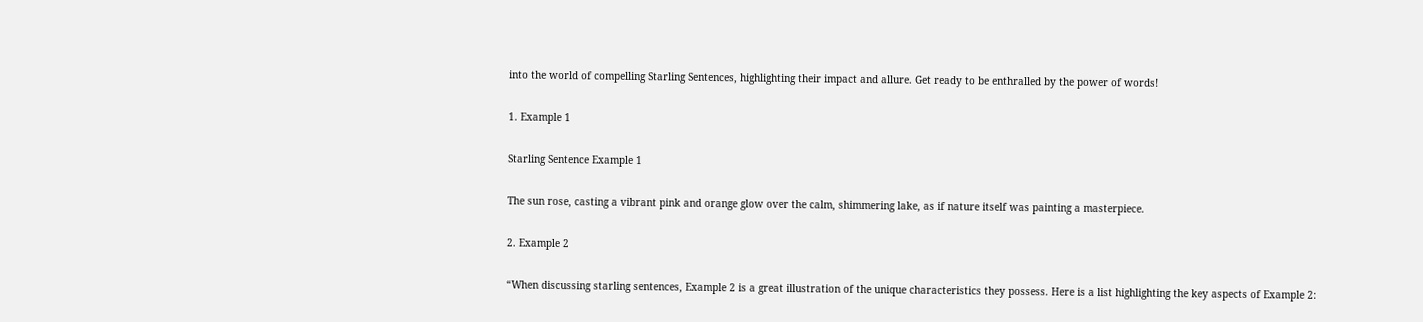into the world of compelling Starling Sentences, highlighting their impact and allure. Get ready to be enthralled by the power of words!

1. Example 1

Starling Sentence Example 1

The sun rose, casting a vibrant pink and orange glow over the calm, shimmering lake, as if nature itself was painting a masterpiece.

2. Example 2

“When discussing starling sentences, Example 2 is a great illustration of the unique characteristics they possess. Here is a list highlighting the key aspects of Example 2: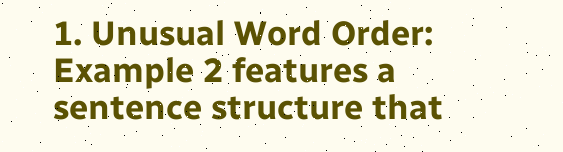1. Unusual Word Order: Example 2 features a sentence structure that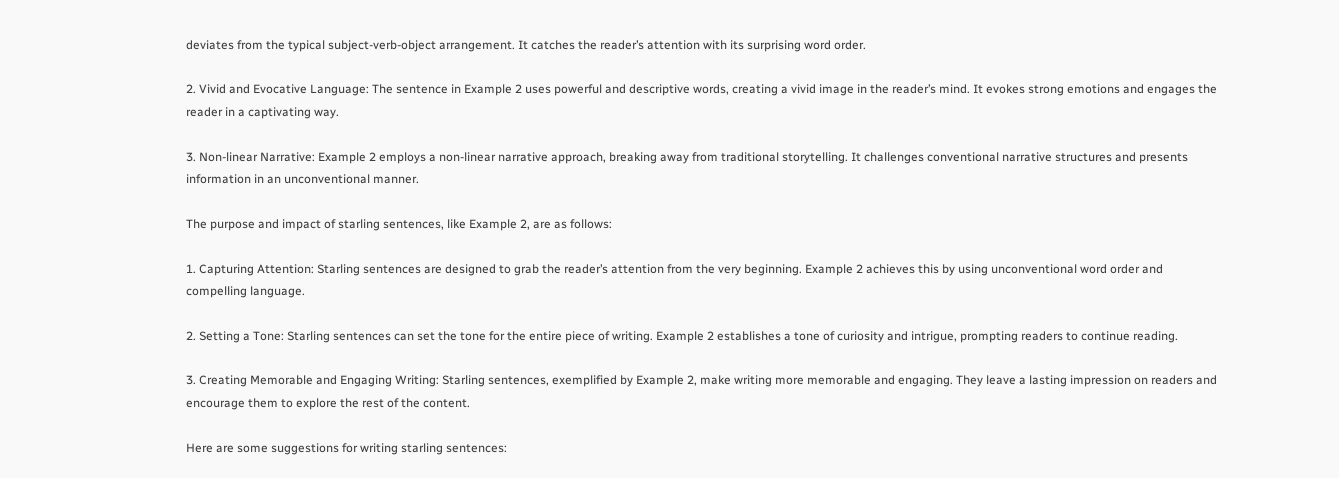deviates from the typical subject-verb-object arrangement. It catches the reader’s attention with its surprising word order.

2. Vivid and Evocative Language: The sentence in Example 2 uses powerful and descriptive words, creating a vivid image in the reader’s mind. It evokes strong emotions and engages the reader in a captivating way.

3. Non-linear Narrative: Example 2 employs a non-linear narrative approach, breaking away from traditional storytelling. It challenges conventional narrative structures and presents information in an unconventional manner.

The purpose and impact of starling sentences, like Example 2, are as follows:

1. Capturing Attention: Starling sentences are designed to grab the reader’s attention from the very beginning. Example 2 achieves this by using unconventional word order and compelling language.

2. Setting a Tone: Starling sentences can set the tone for the entire piece of writing. Example 2 establishes a tone of curiosity and intrigue, prompting readers to continue reading.

3. Creating Memorable and Engaging Writing: Starling sentences, exemplified by Example 2, make writing more memorable and engaging. They leave a lasting impression on readers and encourage them to explore the rest of the content.

Here are some suggestions for writing starling sentences: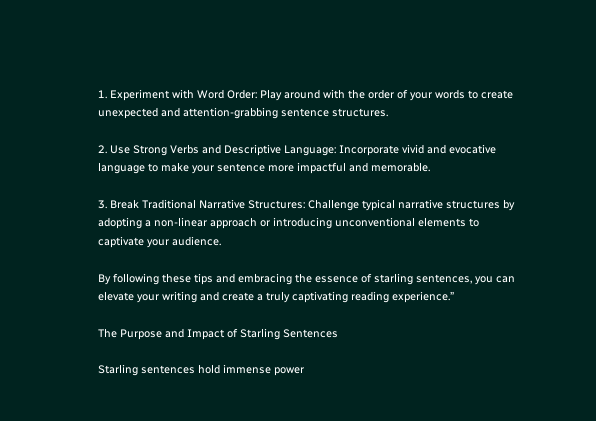1. Experiment with Word Order: Play around with the order of your words to create unexpected and attention-grabbing sentence structures.

2. Use Strong Verbs and Descriptive Language: Incorporate vivid and evocative language to make your sentence more impactful and memorable.

3. Break Traditional Narrative Structures: Challenge typical narrative structures by adopting a non-linear approach or introducing unconventional elements to captivate your audience.

By following these tips and embracing the essence of starling sentences, you can elevate your writing and create a truly captivating reading experience.”

The Purpose and Impact of Starling Sentences

Starling sentences hold immense power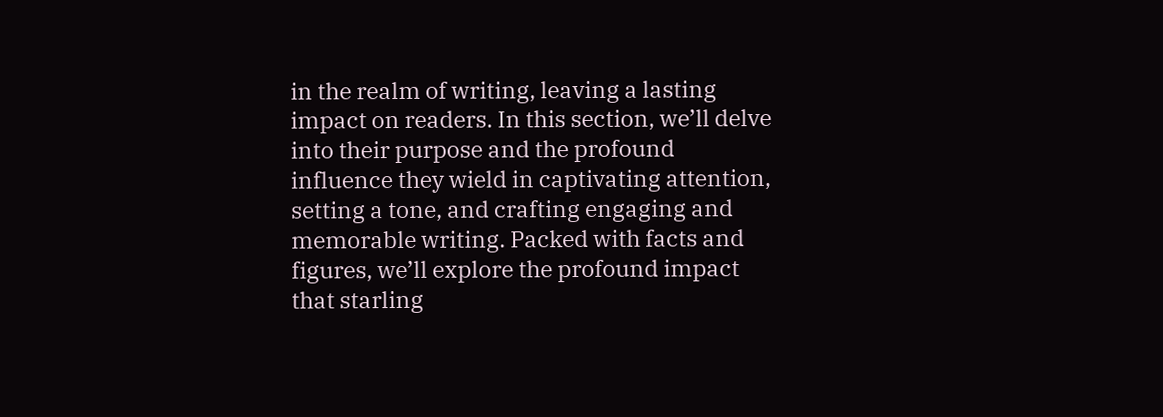in the realm of writing, leaving a lasting impact on readers. In this section, we’ll delve into their purpose and the profound influence they wield in captivating attention, setting a tone, and crafting engaging and memorable writing. Packed with facts and figures, we’ll explore the profound impact that starling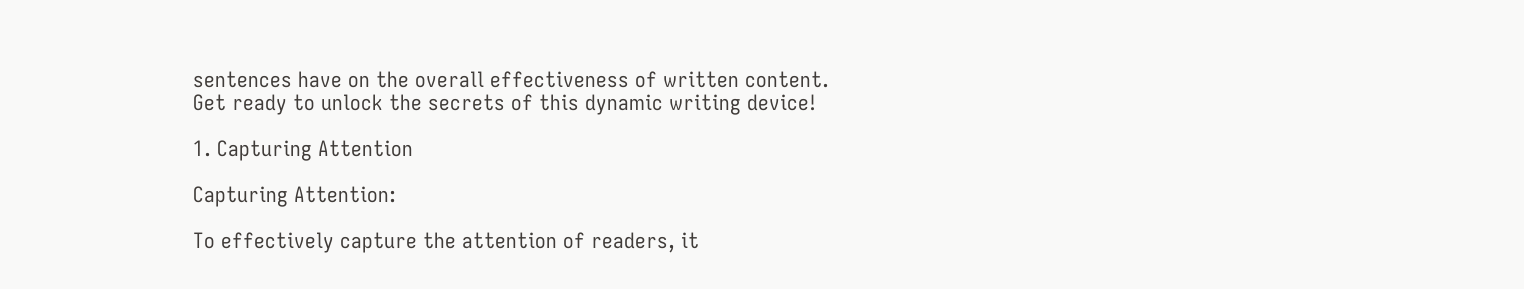sentences have on the overall effectiveness of written content. Get ready to unlock the secrets of this dynamic writing device!

1. Capturing Attention

Capturing Attention:

To effectively capture the attention of readers, it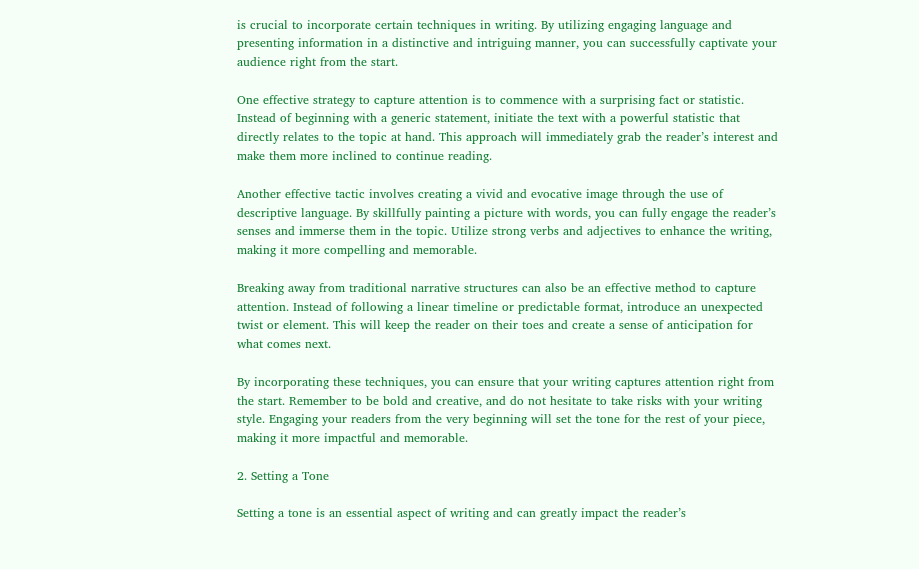is crucial to incorporate certain techniques in writing. By utilizing engaging language and presenting information in a distinctive and intriguing manner, you can successfully captivate your audience right from the start.

One effective strategy to capture attention is to commence with a surprising fact or statistic. Instead of beginning with a generic statement, initiate the text with a powerful statistic that directly relates to the topic at hand. This approach will immediately grab the reader’s interest and make them more inclined to continue reading.

Another effective tactic involves creating a vivid and evocative image through the use of descriptive language. By skillfully painting a picture with words, you can fully engage the reader’s senses and immerse them in the topic. Utilize strong verbs and adjectives to enhance the writing, making it more compelling and memorable.

Breaking away from traditional narrative structures can also be an effective method to capture attention. Instead of following a linear timeline or predictable format, introduce an unexpected twist or element. This will keep the reader on their toes and create a sense of anticipation for what comes next.

By incorporating these techniques, you can ensure that your writing captures attention right from the start. Remember to be bold and creative, and do not hesitate to take risks with your writing style. Engaging your readers from the very beginning will set the tone for the rest of your piece, making it more impactful and memorable.

2. Setting a Tone

Setting a tone is an essential aspect of writing and can greatly impact the reader’s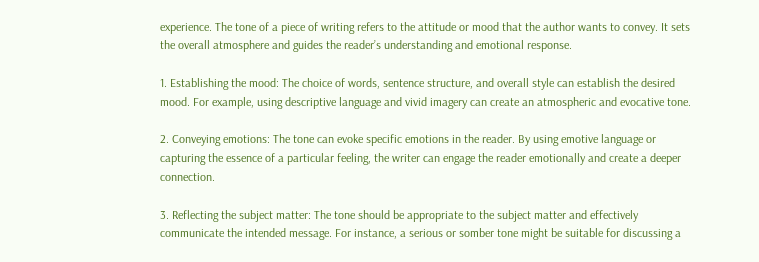experience. The tone of a piece of writing refers to the attitude or mood that the author wants to convey. It sets the overall atmosphere and guides the reader’s understanding and emotional response.

1. Establishing the mood: The choice of words, sentence structure, and overall style can establish the desired mood. For example, using descriptive language and vivid imagery can create an atmospheric and evocative tone.

2. Conveying emotions: The tone can evoke specific emotions in the reader. By using emotive language or capturing the essence of a particular feeling, the writer can engage the reader emotionally and create a deeper connection.

3. Reflecting the subject matter: The tone should be appropriate to the subject matter and effectively communicate the intended message. For instance, a serious or somber tone might be suitable for discussing a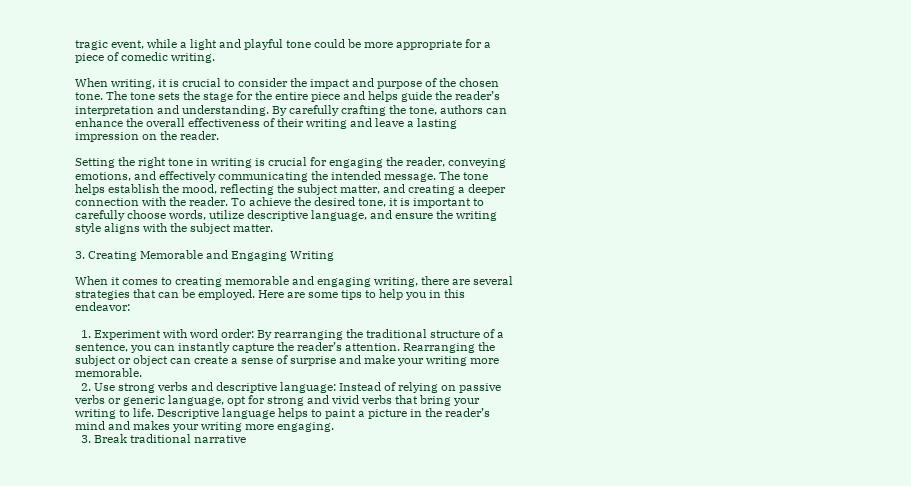tragic event, while a light and playful tone could be more appropriate for a piece of comedic writing.

When writing, it is crucial to consider the impact and purpose of the chosen tone. The tone sets the stage for the entire piece and helps guide the reader’s interpretation and understanding. By carefully crafting the tone, authors can enhance the overall effectiveness of their writing and leave a lasting impression on the reader.

Setting the right tone in writing is crucial for engaging the reader, conveying emotions, and effectively communicating the intended message. The tone helps establish the mood, reflecting the subject matter, and creating a deeper connection with the reader. To achieve the desired tone, it is important to carefully choose words, utilize descriptive language, and ensure the writing style aligns with the subject matter.

3. Creating Memorable and Engaging Writing

When it comes to creating memorable and engaging writing, there are several strategies that can be employed. Here are some tips to help you in this endeavor:

  1. Experiment with word order: By rearranging the traditional structure of a sentence, you can instantly capture the reader’s attention. Rearranging the subject or object can create a sense of surprise and make your writing more memorable.
  2. Use strong verbs and descriptive language: Instead of relying on passive verbs or generic language, opt for strong and vivid verbs that bring your writing to life. Descriptive language helps to paint a picture in the reader’s mind and makes your writing more engaging.
  3. Break traditional narrative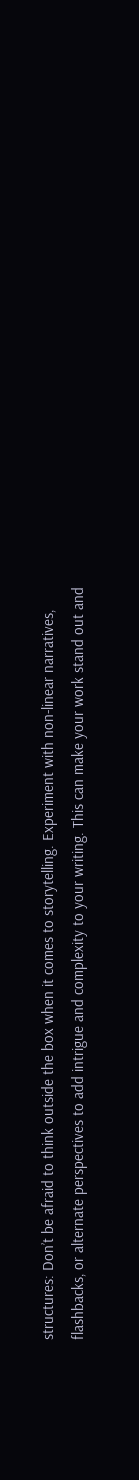structures: Don’t be afraid to think outside the box when it comes to storytelling. Experiment with non-linear narratives, flashbacks, or alternate perspectives to add intrigue and complexity to your writing. This can make your work stand out and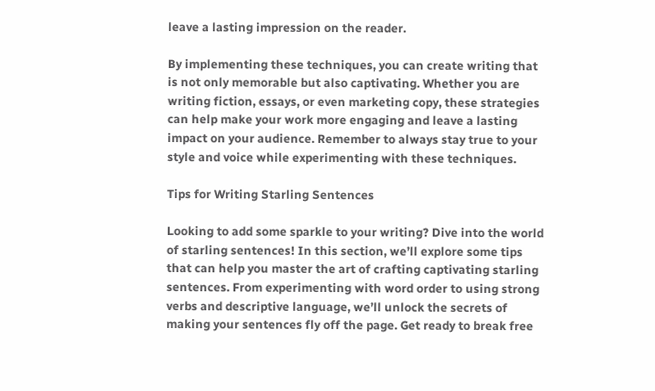leave a lasting impression on the reader.

By implementing these techniques, you can create writing that is not only memorable but also captivating. Whether you are writing fiction, essays, or even marketing copy, these strategies can help make your work more engaging and leave a lasting impact on your audience. Remember to always stay true to your style and voice while experimenting with these techniques.

Tips for Writing Starling Sentences

Looking to add some sparkle to your writing? Dive into the world of starling sentences! In this section, we’ll explore some tips that can help you master the art of crafting captivating starling sentences. From experimenting with word order to using strong verbs and descriptive language, we’ll unlock the secrets of making your sentences fly off the page. Get ready to break free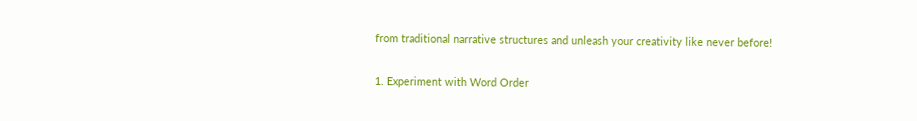from traditional narrative structures and unleash your creativity like never before!

1. Experiment with Word Order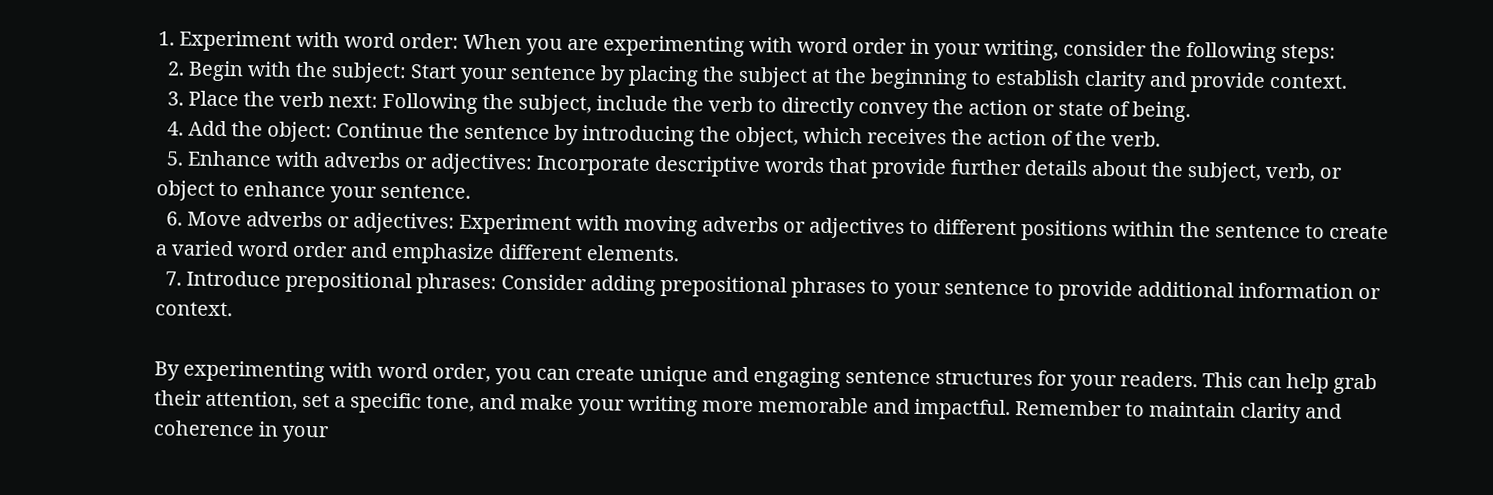1. Experiment with word order: When you are experimenting with word order in your writing, consider the following steps:
  2. Begin with the subject: Start your sentence by placing the subject at the beginning to establish clarity and provide context.
  3. Place the verb next: Following the subject, include the verb to directly convey the action or state of being.
  4. Add the object: Continue the sentence by introducing the object, which receives the action of the verb.
  5. Enhance with adverbs or adjectives: Incorporate descriptive words that provide further details about the subject, verb, or object to enhance your sentence.
  6. Move adverbs or adjectives: Experiment with moving adverbs or adjectives to different positions within the sentence to create a varied word order and emphasize different elements.
  7. Introduce prepositional phrases: Consider adding prepositional phrases to your sentence to provide additional information or context.

By experimenting with word order, you can create unique and engaging sentence structures for your readers. This can help grab their attention, set a specific tone, and make your writing more memorable and impactful. Remember to maintain clarity and coherence in your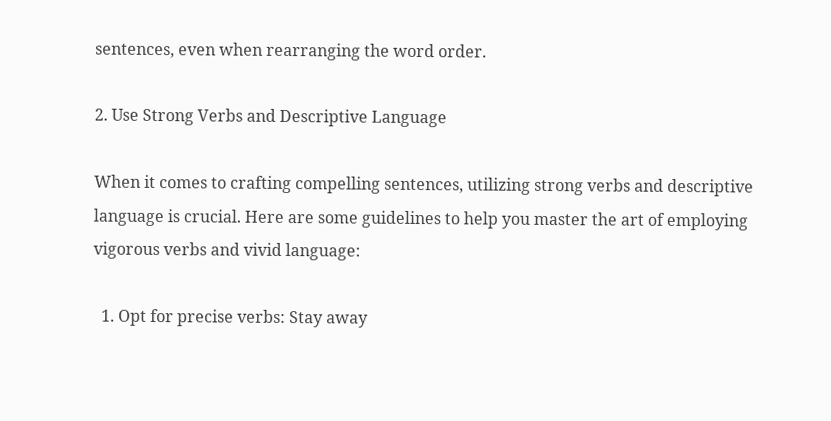sentences, even when rearranging the word order.

2. Use Strong Verbs and Descriptive Language

When it comes to crafting compelling sentences, utilizing strong verbs and descriptive language is crucial. Here are some guidelines to help you master the art of employing vigorous verbs and vivid language:

  1. Opt for precise verbs: Stay away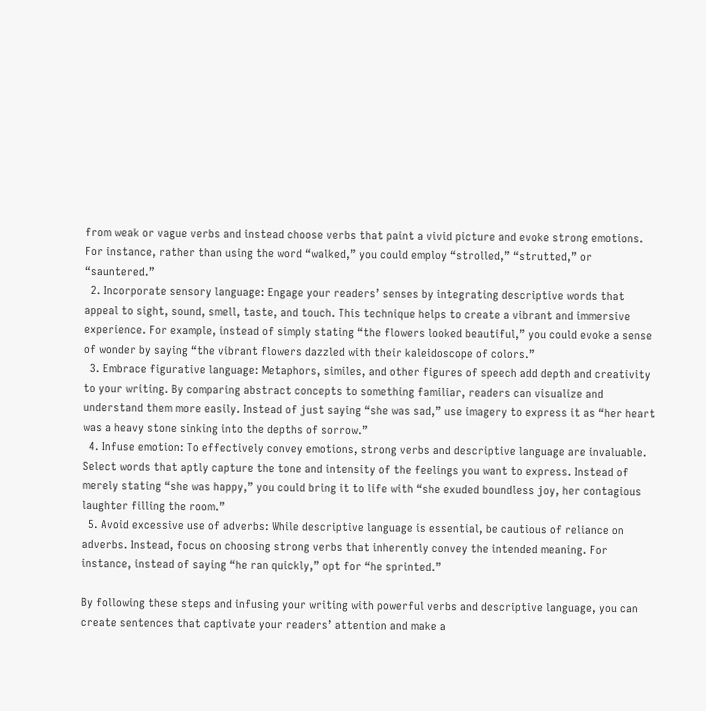from weak or vague verbs and instead choose verbs that paint a vivid picture and evoke strong emotions. For instance, rather than using the word “walked,” you could employ “strolled,” “strutted,” or “sauntered.”
  2. Incorporate sensory language: Engage your readers’ senses by integrating descriptive words that appeal to sight, sound, smell, taste, and touch. This technique helps to create a vibrant and immersive experience. For example, instead of simply stating “the flowers looked beautiful,” you could evoke a sense of wonder by saying “the vibrant flowers dazzled with their kaleidoscope of colors.”
  3. Embrace figurative language: Metaphors, similes, and other figures of speech add depth and creativity to your writing. By comparing abstract concepts to something familiar, readers can visualize and understand them more easily. Instead of just saying “she was sad,” use imagery to express it as “her heart was a heavy stone sinking into the depths of sorrow.”
  4. Infuse emotion: To effectively convey emotions, strong verbs and descriptive language are invaluable. Select words that aptly capture the tone and intensity of the feelings you want to express. Instead of merely stating “she was happy,” you could bring it to life with “she exuded boundless joy, her contagious laughter filling the room.”
  5. Avoid excessive use of adverbs: While descriptive language is essential, be cautious of reliance on adverbs. Instead, focus on choosing strong verbs that inherently convey the intended meaning. For instance, instead of saying “he ran quickly,” opt for “he sprinted.”

By following these steps and infusing your writing with powerful verbs and descriptive language, you can create sentences that captivate your readers’ attention and make a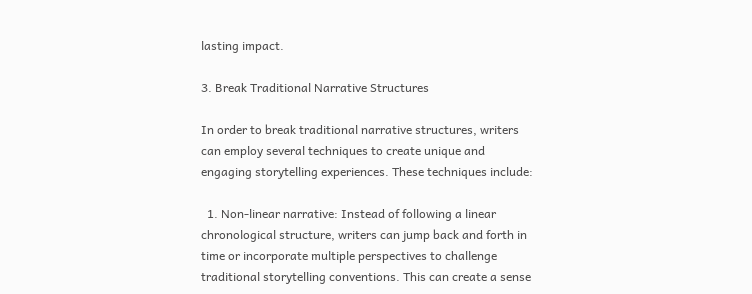lasting impact.

3. Break Traditional Narrative Structures

In order to break traditional narrative structures, writers can employ several techniques to create unique and engaging storytelling experiences. These techniques include:

  1. Non-linear narrative: Instead of following a linear chronological structure, writers can jump back and forth in time or incorporate multiple perspectives to challenge traditional storytelling conventions. This can create a sense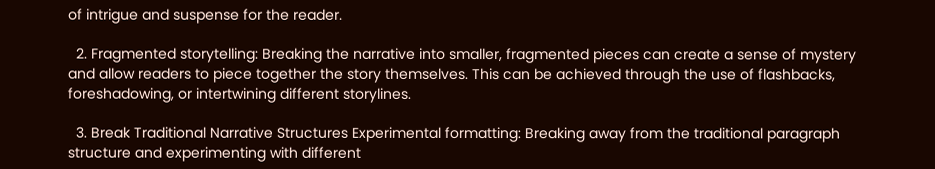of intrigue and suspense for the reader.

  2. Fragmented storytelling: Breaking the narrative into smaller, fragmented pieces can create a sense of mystery and allow readers to piece together the story themselves. This can be achieved through the use of flashbacks, foreshadowing, or intertwining different storylines.

  3. Break Traditional Narrative Structures Experimental formatting: Breaking away from the traditional paragraph structure and experimenting with different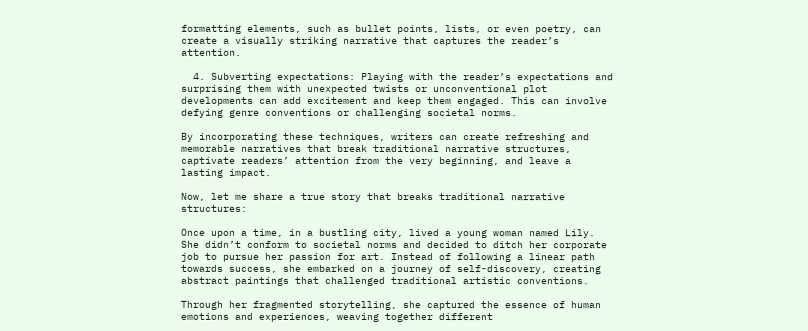formatting elements, such as bullet points, lists, or even poetry, can create a visually striking narrative that captures the reader’s attention.

  4. Subverting expectations: Playing with the reader’s expectations and surprising them with unexpected twists or unconventional plot developments can add excitement and keep them engaged. This can involve defying genre conventions or challenging societal norms.

By incorporating these techniques, writers can create refreshing and memorable narratives that break traditional narrative structures, captivate readers’ attention from the very beginning, and leave a lasting impact.

Now, let me share a true story that breaks traditional narrative structures:

Once upon a time, in a bustling city, lived a young woman named Lily. She didn’t conform to societal norms and decided to ditch her corporate job to pursue her passion for art. Instead of following a linear path towards success, she embarked on a journey of self-discovery, creating abstract paintings that challenged traditional artistic conventions.

Through her fragmented storytelling, she captured the essence of human emotions and experiences, weaving together different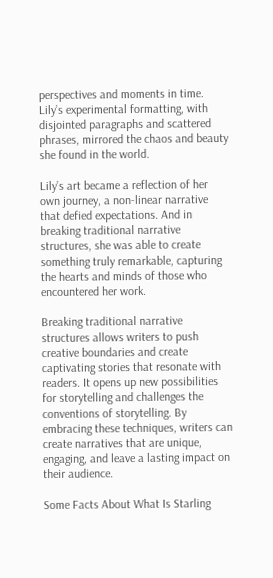perspectives and moments in time. Lily’s experimental formatting, with disjointed paragraphs and scattered phrases, mirrored the chaos and beauty she found in the world.

Lily’s art became a reflection of her own journey, a non-linear narrative that defied expectations. And in breaking traditional narrative structures, she was able to create something truly remarkable, capturing the hearts and minds of those who encountered her work.

Breaking traditional narrative structures allows writers to push creative boundaries and create captivating stories that resonate with readers. It opens up new possibilities for storytelling and challenges the conventions of storytelling. By embracing these techniques, writers can create narratives that are unique, engaging, and leave a lasting impact on their audience.

Some Facts About What Is Starling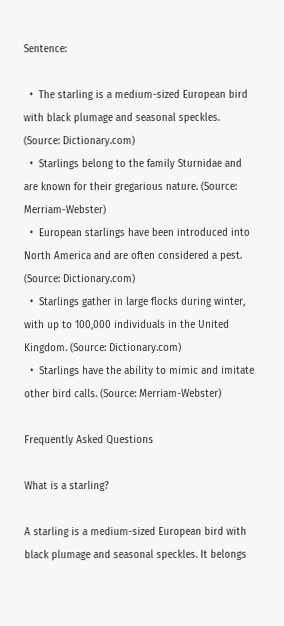Sentence:

  •  The starling is a medium-sized European bird with black plumage and seasonal speckles. (Source: Dictionary.com)
  •  Starlings belong to the family Sturnidae and are known for their gregarious nature. (Source: Merriam-Webster)
  •  European starlings have been introduced into North America and are often considered a pest. (Source: Dictionary.com)
  •  Starlings gather in large flocks during winter, with up to 100,000 individuals in the United Kingdom. (Source: Dictionary.com)
  •  Starlings have the ability to mimic and imitate other bird calls. (Source: Merriam-Webster)

Frequently Asked Questions

What is a starling?

A starling is a medium-sized European bird with black plumage and seasonal speckles. It belongs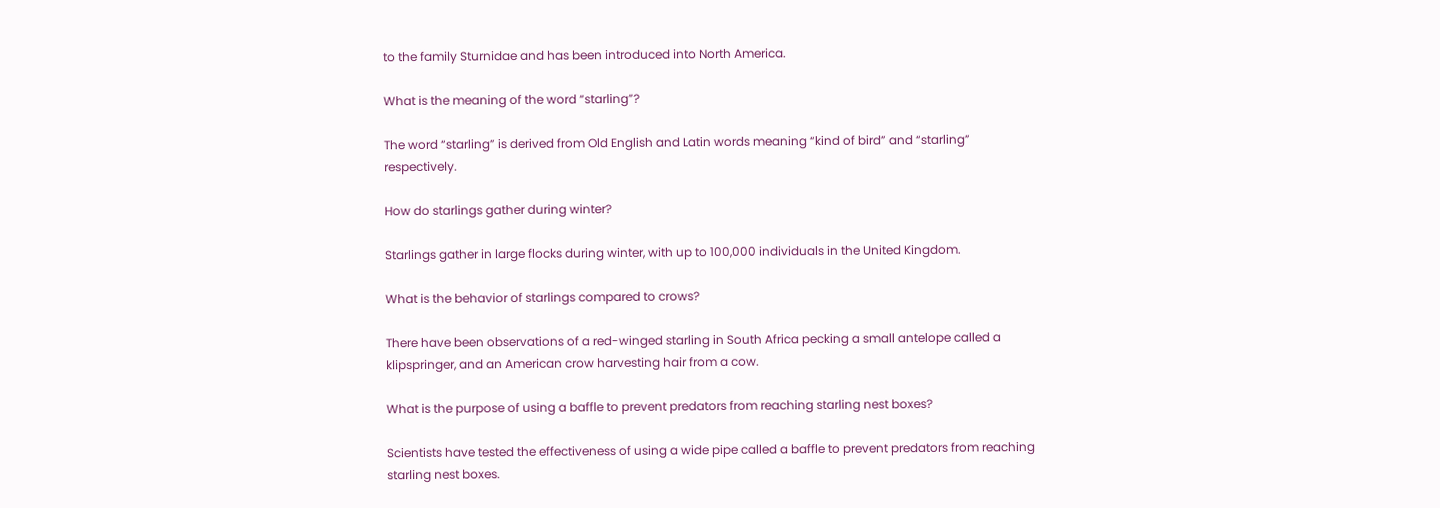to the family Sturnidae and has been introduced into North America.

What is the meaning of the word “starling”?

The word “starling” is derived from Old English and Latin words meaning “kind of bird” and “starling” respectively.

How do starlings gather during winter?

Starlings gather in large flocks during winter, with up to 100,000 individuals in the United Kingdom.

What is the behavior of starlings compared to crows?

There have been observations of a red-winged starling in South Africa pecking a small antelope called a klipspringer, and an American crow harvesting hair from a cow.

What is the purpose of using a baffle to prevent predators from reaching starling nest boxes?

Scientists have tested the effectiveness of using a wide pipe called a baffle to prevent predators from reaching starling nest boxes.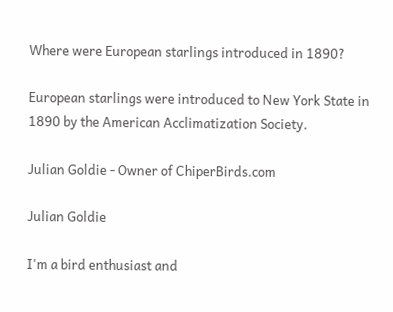Where were European starlings introduced in 1890?

European starlings were introduced to New York State in 1890 by the American Acclimatization Society.

Julian Goldie - Owner of ChiperBirds.com

Julian Goldie

I'm a bird enthusiast and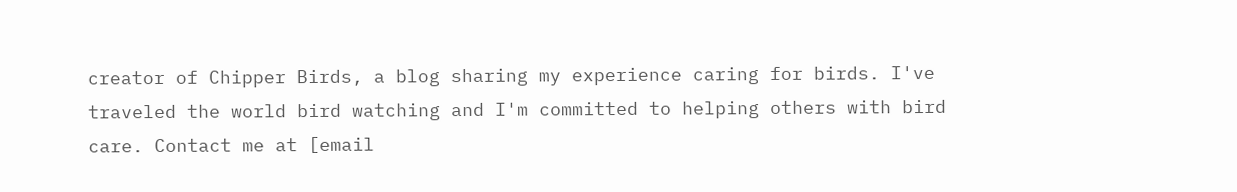creator of Chipper Birds, a blog sharing my experience caring for birds. I've traveled the world bird watching and I'm committed to helping others with bird care. Contact me at [email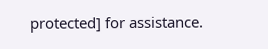protected] for assistance.